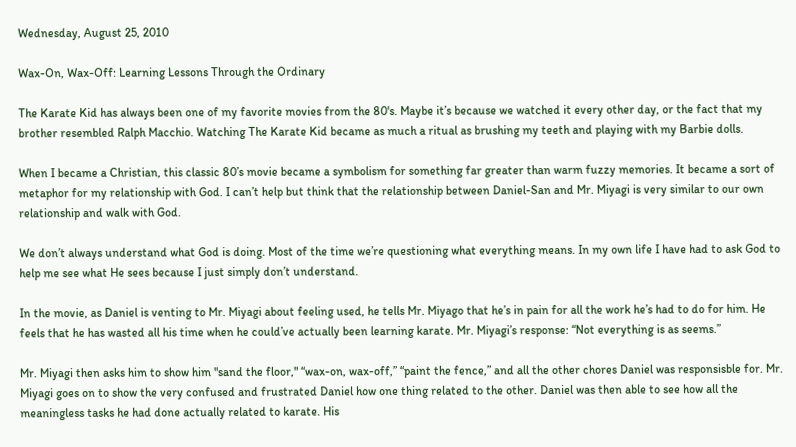Wednesday, August 25, 2010

Wax-On, Wax-Off: Learning Lessons Through the Ordinary

The Karate Kid has always been one of my favorite movies from the 80's. Maybe it’s because we watched it every other day, or the fact that my brother resembled Ralph Macchio. Watching The Karate Kid became as much a ritual as brushing my teeth and playing with my Barbie dolls.

When I became a Christian, this classic 80’s movie became a symbolism for something far greater than warm fuzzy memories. It became a sort of metaphor for my relationship with God. I can’t help but think that the relationship between Daniel-San and Mr. Miyagi is very similar to our own relationship and walk with God.

We don’t always understand what God is doing. Most of the time we’re questioning what everything means. In my own life I have had to ask God to help me see what He sees because I just simply don’t understand.

In the movie, as Daniel is venting to Mr. Miyagi about feeling used, he tells Mr. Miyago that he’s in pain for all the work he’s had to do for him. He feels that he has wasted all his time when he could’ve actually been learning karate. Mr. Miyagi’s response: “Not everything is as seems.”

Mr. Miyagi then asks him to show him "sand the floor," “wax-on, wax-off,” “paint the fence,” and all the other chores Daniel was responsisble for. Mr. Miyagi goes on to show the very confused and frustrated Daniel how one thing related to the other. Daniel was then able to see how all the meaningless tasks he had done actually related to karate. His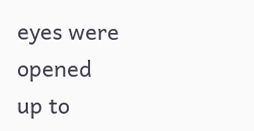eyes were opened up to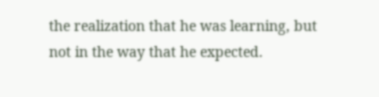the realization that he was learning, but not in the way that he expected.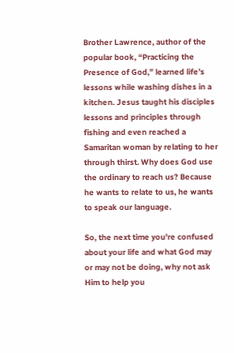Brother Lawrence, author of the popular book, “Practicing the Presence of God,” learned life’s lessons while washing dishes in a kitchen. Jesus taught his disciples lessons and principles through fishing and even reached a Samaritan woman by relating to her through thirst. Why does God use the ordinary to reach us? Because he wants to relate to us, he wants to speak our language.

So, the next time you're confused about your life and what God may or may not be doing, why not ask Him to help you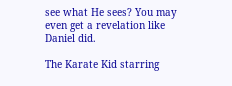see what He sees? You may even get a revelation like Daniel did.

The Karate Kid starring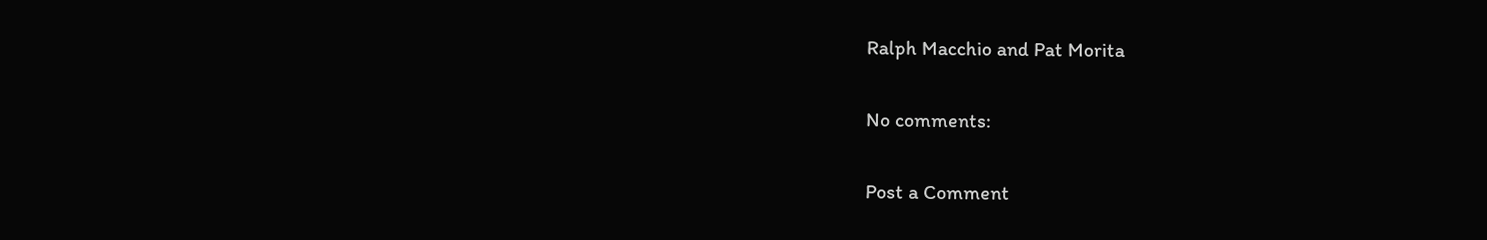Ralph Macchio and Pat Morita

No comments:

Post a Comment